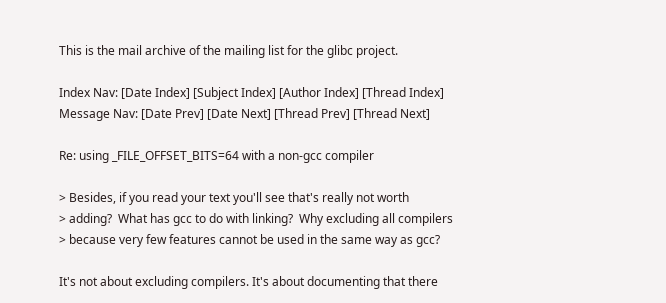This is the mail archive of the mailing list for the glibc project.

Index Nav: [Date Index] [Subject Index] [Author Index] [Thread Index]
Message Nav: [Date Prev] [Date Next] [Thread Prev] [Thread Next]

Re: using _FILE_OFFSET_BITS=64 with a non-gcc compiler

> Besides, if you read your text you'll see that's really not worth
> adding?  What has gcc to do with linking?  Why excluding all compilers
> because very few features cannot be used in the same way as gcc?

It's not about excluding compilers. It's about documenting that there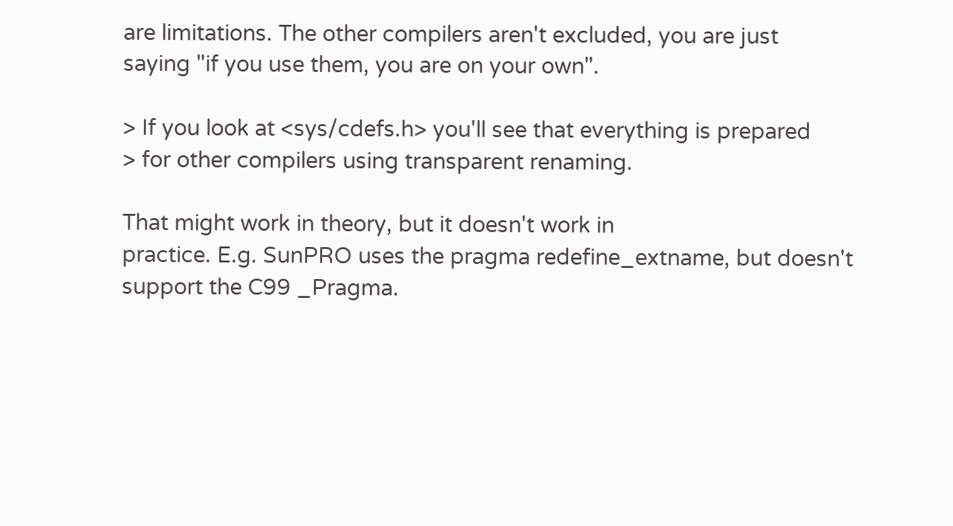are limitations. The other compilers aren't excluded, you are just
saying "if you use them, you are on your own".

> If you look at <sys/cdefs.h> you'll see that everything is prepared
> for other compilers using transparent renaming.

That might work in theory, but it doesn't work in
practice. E.g. SunPRO uses the pragma redefine_extname, but doesn't
support the C99 _Pragma.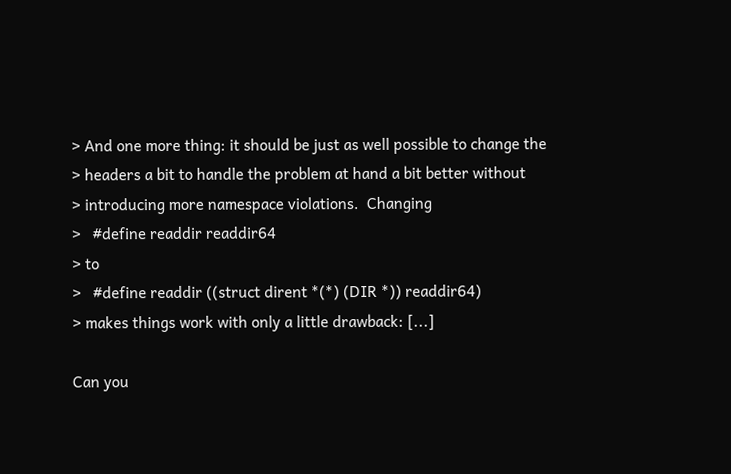> And one more thing: it should be just as well possible to change the
> headers a bit to handle the problem at hand a bit better without
> introducing more namespace violations.  Changing
>   #define readdir readdir64
> to
>   #define readdir ((struct dirent *(*) (DIR *)) readdir64)
> makes things work with only a little drawback: [...]

Can you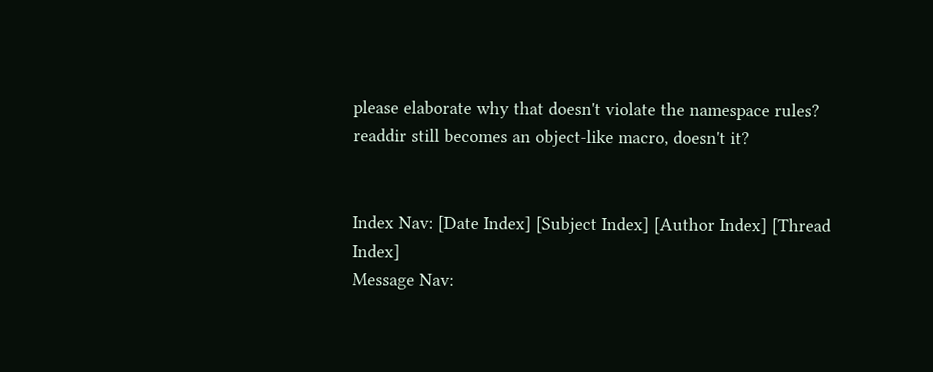please elaborate why that doesn't violate the namespace rules?
readdir still becomes an object-like macro, doesn't it?


Index Nav: [Date Index] [Subject Index] [Author Index] [Thread Index]
Message Nav: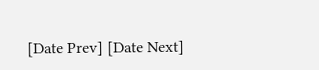[Date Prev] [Date Next]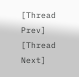[Thread Prev] [Thread Next]